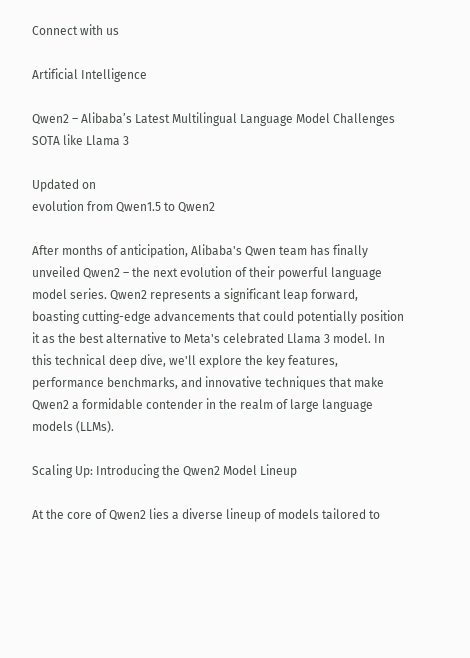Connect with us

Artificial Intelligence

Qwen2 – Alibaba’s Latest Multilingual Language Model Challenges SOTA like Llama 3

Updated on
evolution from Qwen1.5 to Qwen2

After months of anticipation, Alibaba's Qwen team has finally unveiled Qwen2 – the next evolution of their powerful language model series. Qwen2 represents a significant leap forward, boasting cutting-edge advancements that could potentially position it as the best alternative to Meta's celebrated Llama 3 model. In this technical deep dive, we'll explore the key features, performance benchmarks, and innovative techniques that make Qwen2 a formidable contender in the realm of large language models (LLMs).

Scaling Up: Introducing the Qwen2 Model Lineup

At the core of Qwen2 lies a diverse lineup of models tailored to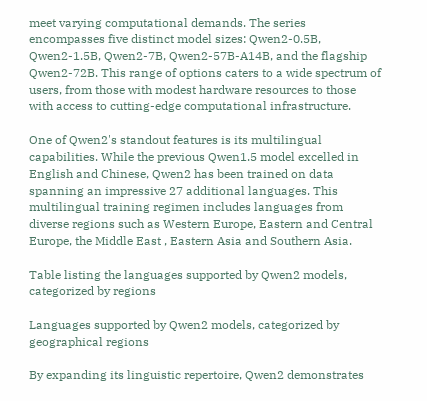meet varying computational demands. The series encompasses five distinct model sizes: Qwen2-0.5B, Qwen2-1.5B, Qwen2-7B, Qwen2-57B-A14B, and the flagship Qwen2-72B. This range of options caters to a wide spectrum of users, from those with modest hardware resources to those with access to cutting-edge computational infrastructure.

One of Qwen2's standout features is its multilingual capabilities. While the previous Qwen1.5 model excelled in English and Chinese, Qwen2 has been trained on data spanning an impressive 27 additional languages. This multilingual training regimen includes languages from diverse regions such as Western Europe, Eastern and Central Europe, the Middle East , Eastern Asia and Southern Asia.

Table listing the languages supported by Qwen2 models, categorized by regions

Languages supported by Qwen2 models, categorized by geographical regions

By expanding its linguistic repertoire, Qwen2 demonstrates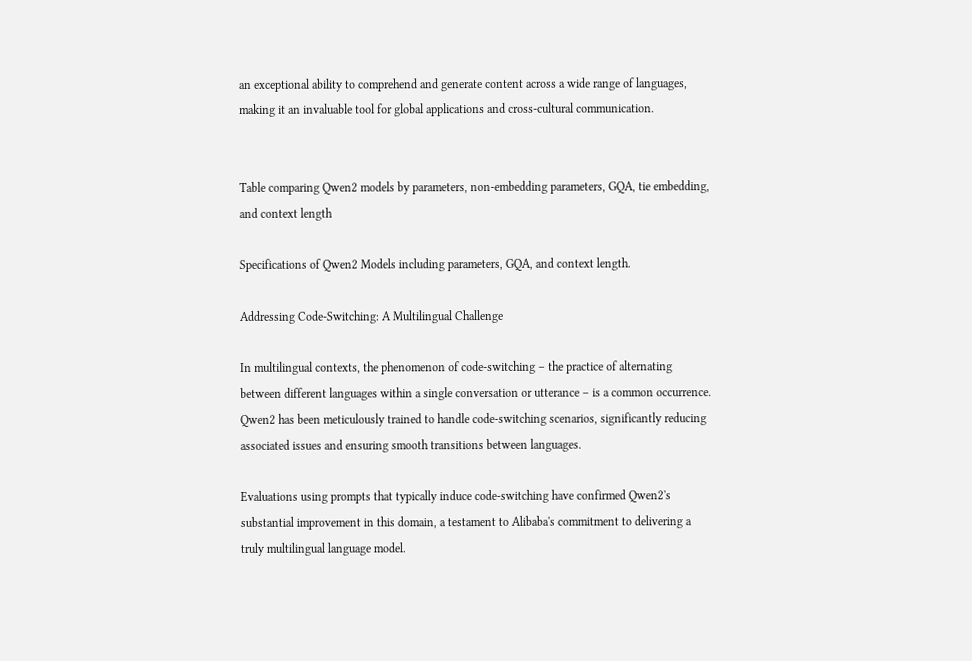an exceptional ability to comprehend and generate content across a wide range of languages, making it an invaluable tool for global applications and cross-cultural communication.


Table comparing Qwen2 models by parameters, non-embedding parameters, GQA, tie embedding, and context length

Specifications of Qwen2 Models including parameters, GQA, and context length.

Addressing Code-Switching: A Multilingual Challenge

In multilingual contexts, the phenomenon of code-switching – the practice of alternating between different languages within a single conversation or utterance – is a common occurrence. Qwen2 has been meticulously trained to handle code-switching scenarios, significantly reducing associated issues and ensuring smooth transitions between languages.

Evaluations using prompts that typically induce code-switching have confirmed Qwen2's substantial improvement in this domain, a testament to Alibaba's commitment to delivering a truly multilingual language model.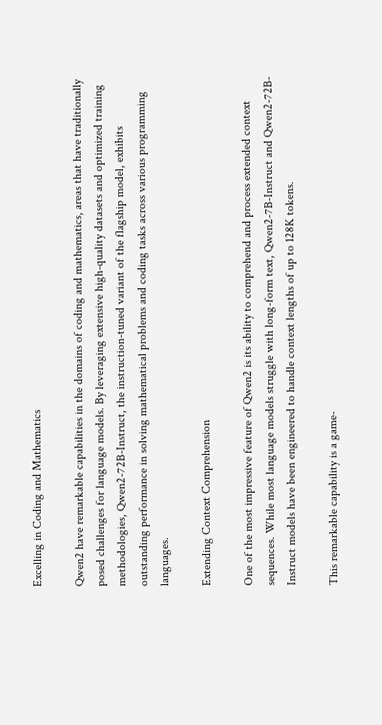Excelling in Coding and Mathematics

Qwen2 have remarkable capabilities in the domains of coding and mathematics, areas that have traditionally posed challenges for language models. By leveraging extensive high-quality datasets and optimized training methodologies, Qwen2-72B-Instruct, the instruction-tuned variant of the flagship model, exhibits outstanding performance in solving mathematical problems and coding tasks across various programming languages.

Extending Context Comprehension

One of the most impressive feature of Qwen2 is its ability to comprehend and process extended context sequences. While most language models struggle with long-form text, Qwen2-7B-Instruct and Qwen2-72B-Instruct models have been engineered to handle context lengths of up to 128K tokens.

This remarkable capability is a game-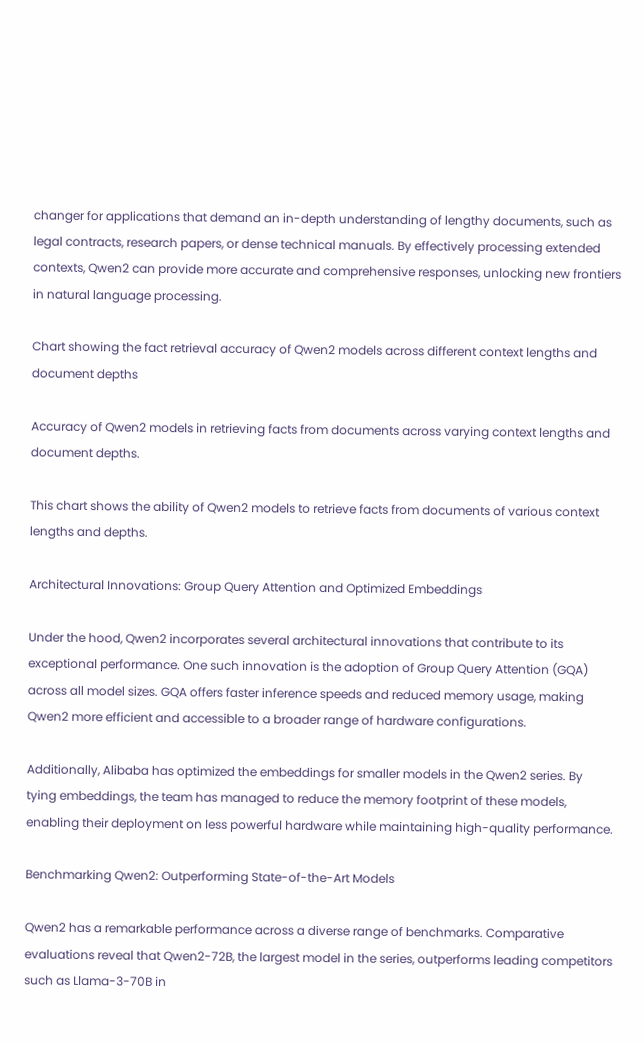changer for applications that demand an in-depth understanding of lengthy documents, such as legal contracts, research papers, or dense technical manuals. By effectively processing extended contexts, Qwen2 can provide more accurate and comprehensive responses, unlocking new frontiers in natural language processing.

Chart showing the fact retrieval accuracy of Qwen2 models across different context lengths and document depths

Accuracy of Qwen2 models in retrieving facts from documents across varying context lengths and document depths.

This chart shows the ability of Qwen2 models to retrieve facts from documents of various context lengths and depths.

Architectural Innovations: Group Query Attention and Optimized Embeddings

Under the hood, Qwen2 incorporates several architectural innovations that contribute to its exceptional performance. One such innovation is the adoption of Group Query Attention (GQA) across all model sizes. GQA offers faster inference speeds and reduced memory usage, making Qwen2 more efficient and accessible to a broader range of hardware configurations.

Additionally, Alibaba has optimized the embeddings for smaller models in the Qwen2 series. By tying embeddings, the team has managed to reduce the memory footprint of these models, enabling their deployment on less powerful hardware while maintaining high-quality performance.

Benchmarking Qwen2: Outperforming State-of-the-Art Models

Qwen2 has a remarkable performance across a diverse range of benchmarks. Comparative evaluations reveal that Qwen2-72B, the largest model in the series, outperforms leading competitors such as Llama-3-70B in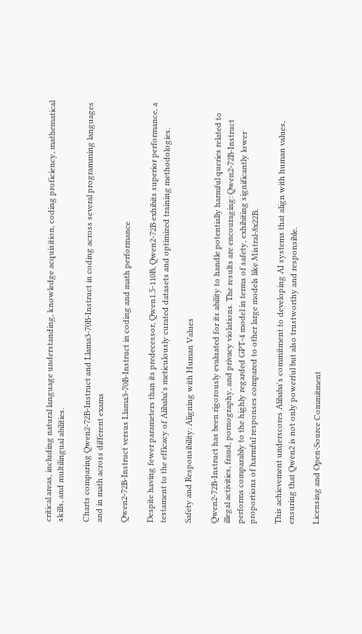critical areas, including natural language understanding, knowledge acquisition, coding proficiency, mathematical skills, and multilingual abilities.

Charts comparing Qwen2-72B-Instruct and Llama3-70B-Instruct in coding across several programming languages and in math across different exams

Qwen2-72B-Instruct versus Llama3-70B-Instruct in coding and math performance

Despite having fewer parameters than its predecessor, Qwen1.5-110B, Qwen2-72B exhibits superior performance, a testament to the efficacy of Alibaba's meticulously curated datasets and optimized training methodologies.

Safety and Responsibility: Aligning with Human Values

Qwen2-72B-Instruct has been rigorously evaluated for its ability to handle potentially harmful queries related to illegal activities, fraud, pornography, and privacy violations. The results are encouraging: Qwen2-72B-Instruct performs comparably to the highly regarded GPT-4 model in terms of safety, exhibiting significantly lower proportions of harmful responses compared to other large models like Mistral-8x22B.

This achievement underscores Alibaba's commitment to developing AI systems that align with human values, ensuring that Qwen2 is not only powerful but also trustworthy and responsible.

Licensing and Open-Source Commitment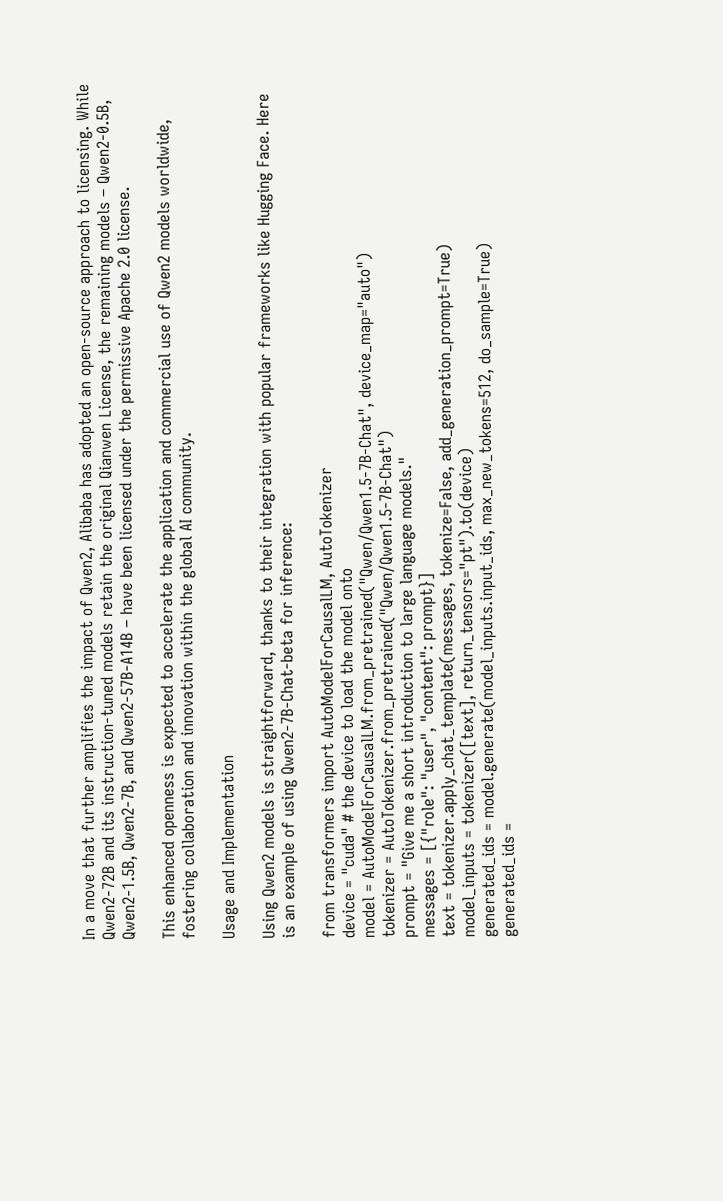In a move that further amplifies the impact of Qwen2, Alibaba has adopted an open-source approach to licensing. While Qwen2-72B and its instruction-tuned models retain the original Qianwen License, the remaining models – Qwen2-0.5B, Qwen2-1.5B, Qwen2-7B, and Qwen2-57B-A14B – have been licensed under the permissive Apache 2.0 license.

This enhanced openness is expected to accelerate the application and commercial use of Qwen2 models worldwide, fostering collaboration and innovation within the global AI community.

Usage and Implementation

Using Qwen2 models is straightforward, thanks to their integration with popular frameworks like Hugging Face. Here is an example of using Qwen2-7B-Chat-beta for inference:

from transformers import AutoModelForCausalLM, AutoTokenizer
device = "cuda" # the device to load the model onto
model = AutoModelForCausalLM.from_pretrained("Qwen/Qwen1.5-7B-Chat", device_map="auto")
tokenizer = AutoTokenizer.from_pretrained("Qwen/Qwen1.5-7B-Chat")
prompt = "Give me a short introduction to large language models."
messages = [{"role": "user", "content": prompt}]
text = tokenizer.apply_chat_template(messages, tokenize=False, add_generation_prompt=True)
model_inputs = tokenizer([text], return_tensors="pt").to(device)
generated_ids = model.generate(model_inputs.input_ids, max_new_tokens=512, do_sample=True)
generated_ids =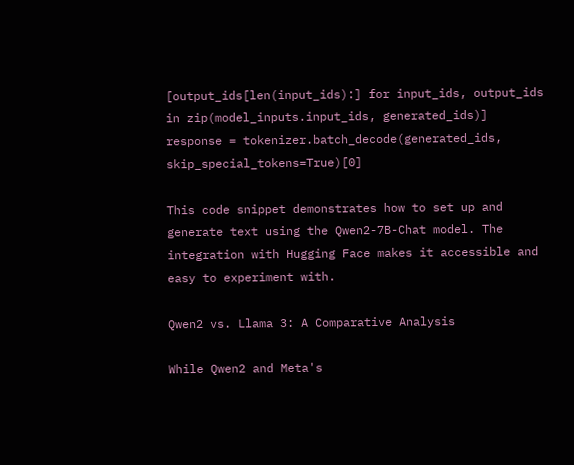[output_ids[len(input_ids):] for input_ids, output_ids in zip(model_inputs.input_ids, generated_ids)]
response = tokenizer.batch_decode(generated_ids, skip_special_tokens=True)[0]

This code snippet demonstrates how to set up and generate text using the Qwen2-7B-Chat model. The integration with Hugging Face makes it accessible and easy to experiment with.

Qwen2 vs. Llama 3: A Comparative Analysis

While Qwen2 and Meta's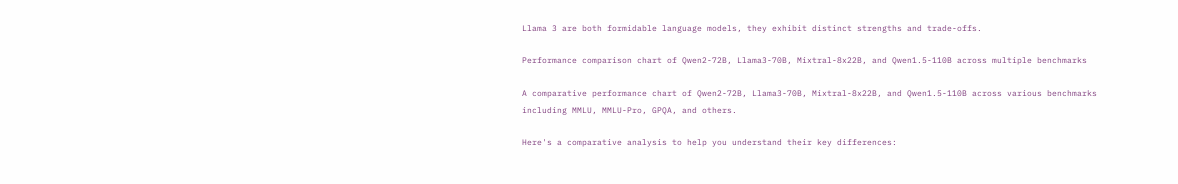Llama 3 are both formidable language models, they exhibit distinct strengths and trade-offs.

Performance comparison chart of Qwen2-72B, Llama3-70B, Mixtral-8x22B, and Qwen1.5-110B across multiple benchmarks

A comparative performance chart of Qwen2-72B, Llama3-70B, Mixtral-8x22B, and Qwen1.5-110B across various benchmarks including MMLU, MMLU-Pro, GPQA, and others.

Here's a comparative analysis to help you understand their key differences: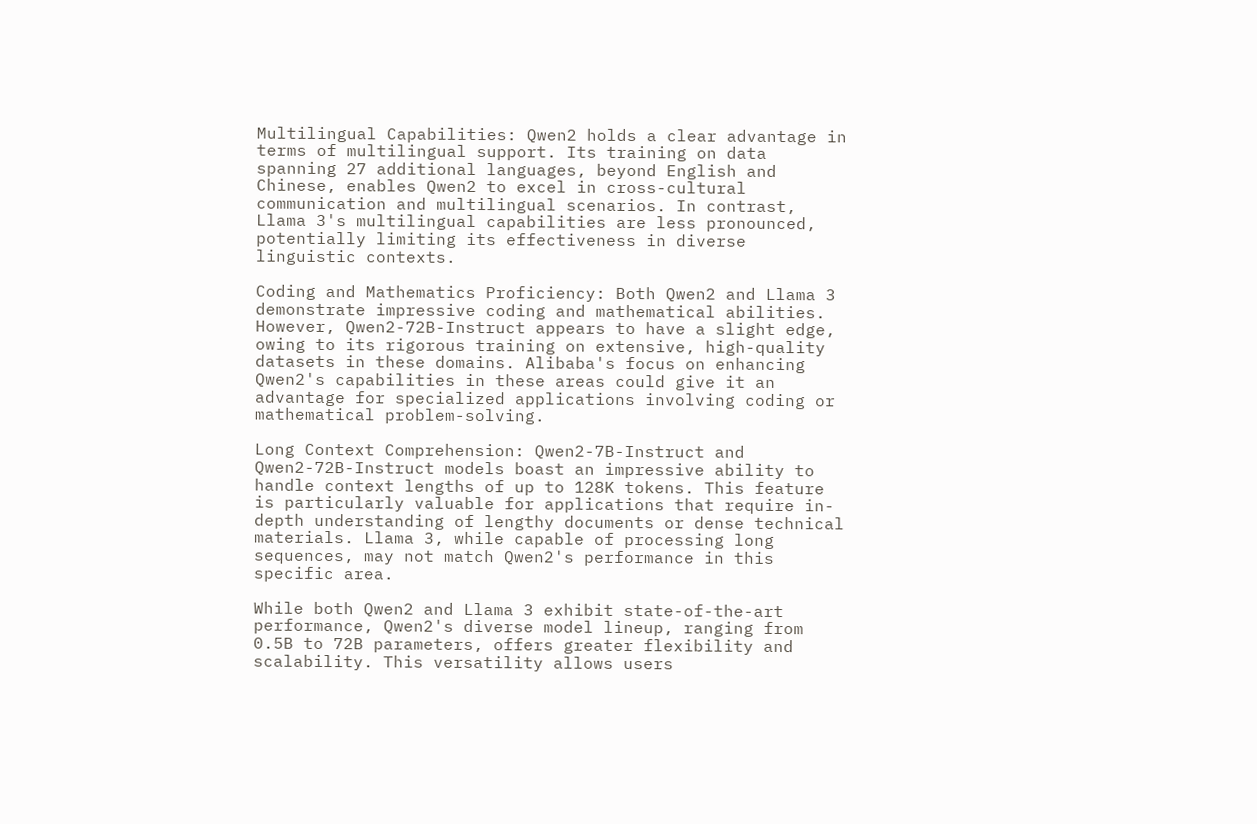Multilingual Capabilities: Qwen2 holds a clear advantage in terms of multilingual support. Its training on data spanning 27 additional languages, beyond English and Chinese, enables Qwen2 to excel in cross-cultural communication and multilingual scenarios. In contrast, Llama 3's multilingual capabilities are less pronounced, potentially limiting its effectiveness in diverse linguistic contexts.

Coding and Mathematics Proficiency: Both Qwen2 and Llama 3 demonstrate impressive coding and mathematical abilities. However, Qwen2-72B-Instruct appears to have a slight edge, owing to its rigorous training on extensive, high-quality datasets in these domains. Alibaba's focus on enhancing Qwen2's capabilities in these areas could give it an advantage for specialized applications involving coding or mathematical problem-solving.

Long Context Comprehension: Qwen2-7B-Instruct and Qwen2-72B-Instruct models boast an impressive ability to handle context lengths of up to 128K tokens. This feature is particularly valuable for applications that require in-depth understanding of lengthy documents or dense technical materials. Llama 3, while capable of processing long sequences, may not match Qwen2's performance in this specific area.

While both Qwen2 and Llama 3 exhibit state-of-the-art performance, Qwen2's diverse model lineup, ranging from 0.5B to 72B parameters, offers greater flexibility and scalability. This versatility allows users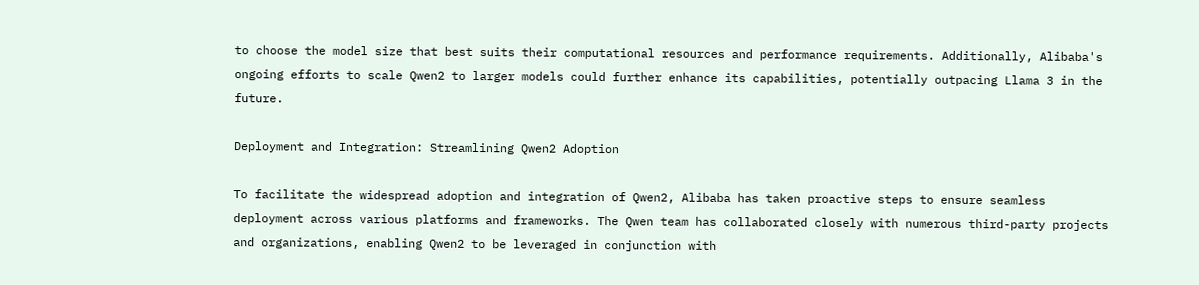to choose the model size that best suits their computational resources and performance requirements. Additionally, Alibaba's ongoing efforts to scale Qwen2 to larger models could further enhance its capabilities, potentially outpacing Llama 3 in the future.

Deployment and Integration: Streamlining Qwen2 Adoption

To facilitate the widespread adoption and integration of Qwen2, Alibaba has taken proactive steps to ensure seamless deployment across various platforms and frameworks. The Qwen team has collaborated closely with numerous third-party projects and organizations, enabling Qwen2 to be leveraged in conjunction with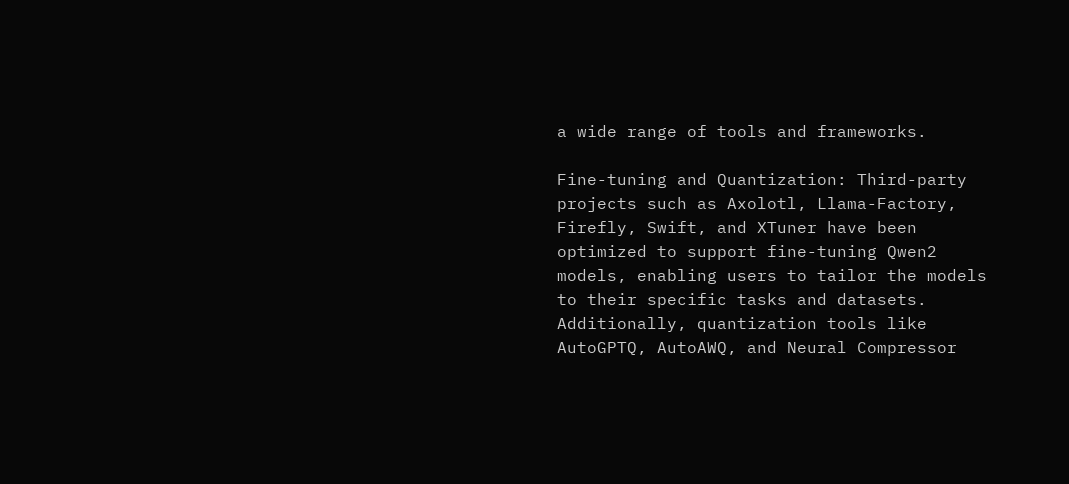a wide range of tools and frameworks.

Fine-tuning and Quantization: Third-party projects such as Axolotl, Llama-Factory, Firefly, Swift, and XTuner have been optimized to support fine-tuning Qwen2 models, enabling users to tailor the models to their specific tasks and datasets. Additionally, quantization tools like AutoGPTQ, AutoAWQ, and Neural Compressor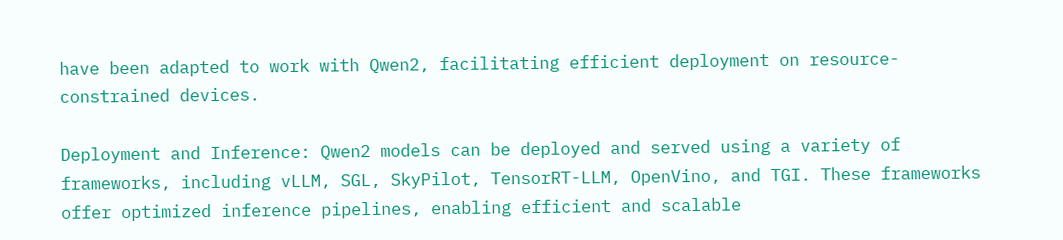have been adapted to work with Qwen2, facilitating efficient deployment on resource-constrained devices.

Deployment and Inference: Qwen2 models can be deployed and served using a variety of frameworks, including vLLM, SGL, SkyPilot, TensorRT-LLM, OpenVino, and TGI. These frameworks offer optimized inference pipelines, enabling efficient and scalable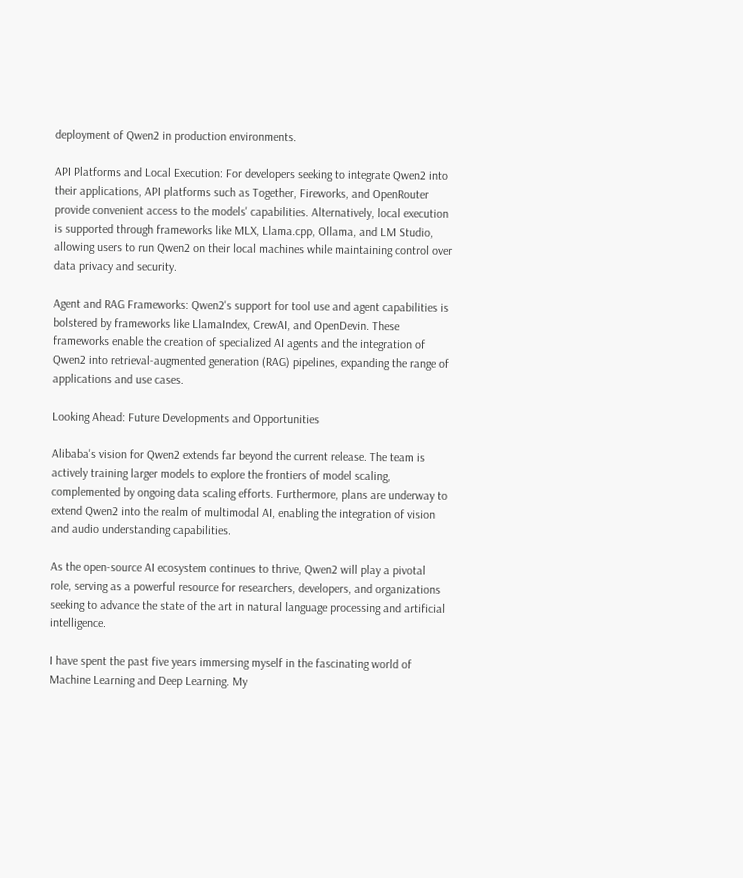deployment of Qwen2 in production environments.

API Platforms and Local Execution: For developers seeking to integrate Qwen2 into their applications, API platforms such as Together, Fireworks, and OpenRouter provide convenient access to the models' capabilities. Alternatively, local execution is supported through frameworks like MLX, Llama.cpp, Ollama, and LM Studio, allowing users to run Qwen2 on their local machines while maintaining control over data privacy and security.

Agent and RAG Frameworks: Qwen2's support for tool use and agent capabilities is bolstered by frameworks like LlamaIndex, CrewAI, and OpenDevin. These frameworks enable the creation of specialized AI agents and the integration of Qwen2 into retrieval-augmented generation (RAG) pipelines, expanding the range of applications and use cases.

Looking Ahead: Future Developments and Opportunities

Alibaba's vision for Qwen2 extends far beyond the current release. The team is actively training larger models to explore the frontiers of model scaling, complemented by ongoing data scaling efforts. Furthermore, plans are underway to extend Qwen2 into the realm of multimodal AI, enabling the integration of vision and audio understanding capabilities.

As the open-source AI ecosystem continues to thrive, Qwen2 will play a pivotal role, serving as a powerful resource for researchers, developers, and organizations seeking to advance the state of the art in natural language processing and artificial intelligence.

I have spent the past five years immersing myself in the fascinating world of Machine Learning and Deep Learning. My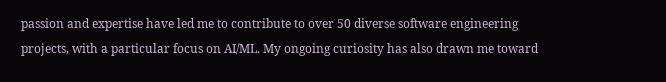passion and expertise have led me to contribute to over 50 diverse software engineering projects, with a particular focus on AI/ML. My ongoing curiosity has also drawn me toward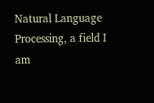Natural Language Processing, a field I am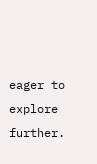eager to explore further.